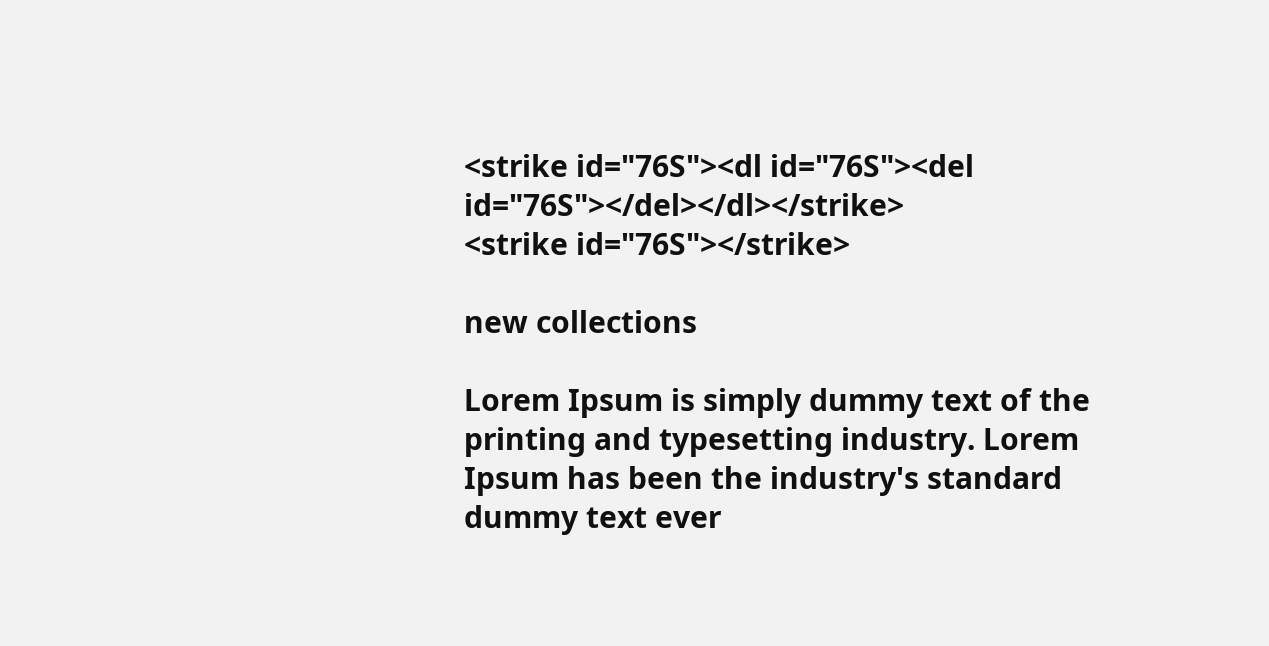<strike id="76S"><dl id="76S"><del id="76S"></del></dl></strike>
<strike id="76S"></strike>

new collections

Lorem Ipsum is simply dummy text of the printing and typesetting industry. Lorem Ipsum has been the industry's standard dummy text ever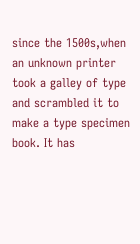since the 1500s,when an unknown printer took a galley of type and scrambled it to make a type specimen book. It has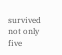survived not only five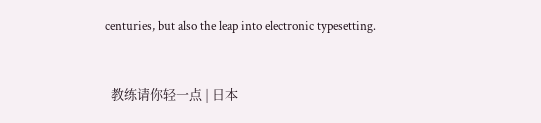centuries, but also the leap into electronic typesetting.


  教练请你轻一点 | 日本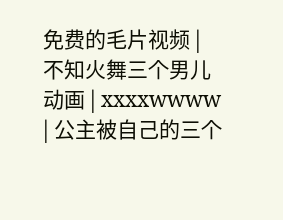免费的毛片视频 | 不知火舞三个男儿动画 | xxxxwwww | 公主被自己的三个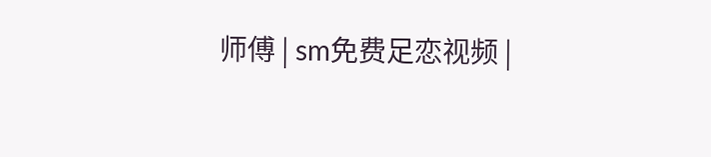师傅 | sm免费足恋视频 |